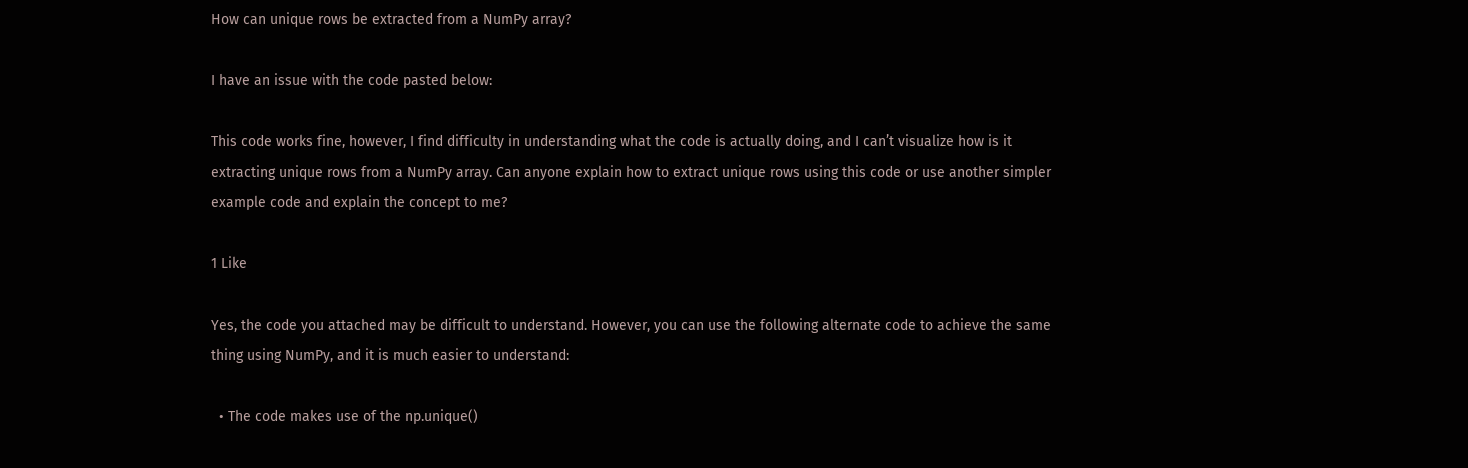How can unique rows be extracted from a NumPy array?

I have an issue with the code pasted below:

This code works fine, however, I find difficulty in understanding what the code is actually doing, and I can’t visualize how is it extracting unique rows from a NumPy array. Can anyone explain how to extract unique rows using this code or use another simpler example code and explain the concept to me?

1 Like

Yes, the code you attached may be difficult to understand. However, you can use the following alternate code to achieve the same thing using NumPy, and it is much easier to understand:

  • The code makes use of the np.unique()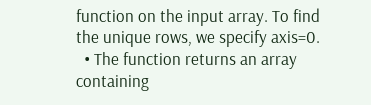function on the input array. To find the unique rows, we specify axis=0.
  • The function returns an array containing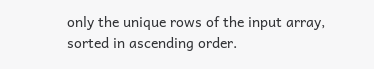only the unique rows of the input array, sorted in ascending order.